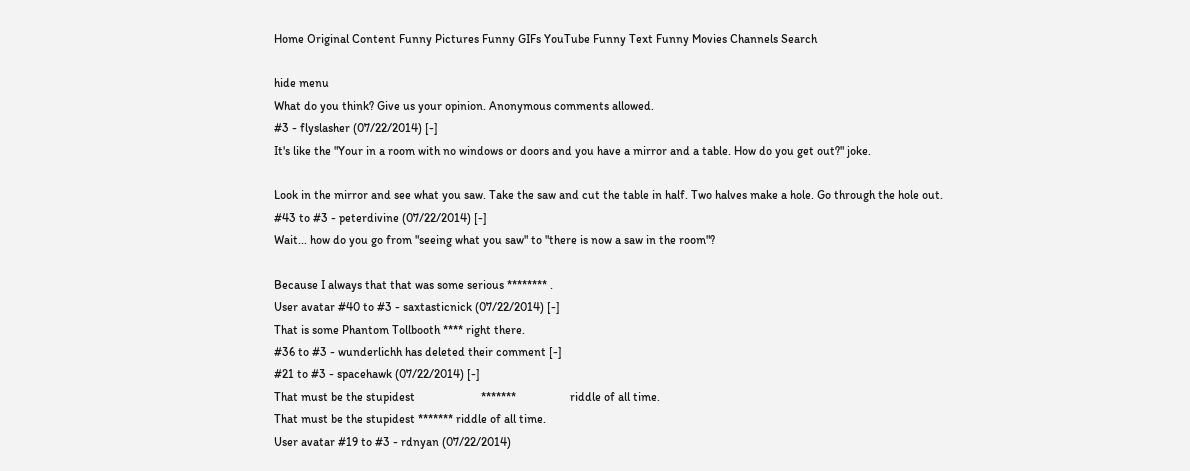Home Original Content Funny Pictures Funny GIFs YouTube Funny Text Funny Movies Channels Search

hide menu
What do you think? Give us your opinion. Anonymous comments allowed.
#3 - flyslasher (07/22/2014) [-]
It's like the "Your in a room with no windows or doors and you have a mirror and a table. How do you get out?" joke.

Look in the mirror and see what you saw. Take the saw and cut the table in half. Two halves make a hole. Go through the hole out.
#43 to #3 - peterdivine (07/22/2014) [-]
Wait... how do you go from "seeing what you saw" to "there is now a saw in the room"?

Because I always that that was some serious ******** .
User avatar #40 to #3 - saxtasticnick (07/22/2014) [-]
That is some Phantom Tollbooth **** right there.
#36 to #3 - wunderlichh has deleted their comment [-]
#21 to #3 - spacehawk (07/22/2014) [-]
That must be the stupidest                      *******                  riddle of all time.
That must be the stupidest ******* riddle of all time.
User avatar #19 to #3 - rdnyan (07/22/2014)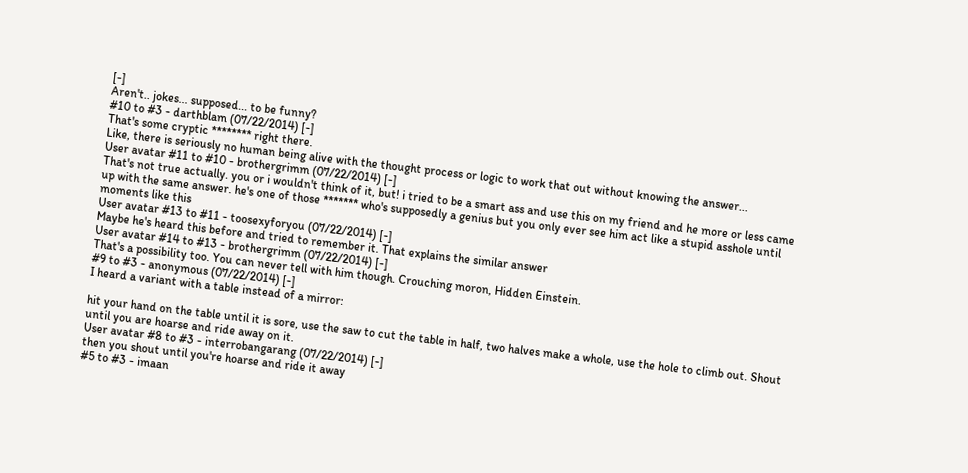[-]
Aren't.. jokes... supposed... to be funny?
#10 to #3 - darthblam (07/22/2014) [-]
That's some cryptic ******** right there.
Like, there is seriously no human being alive with the thought process or logic to work that out without knowing the answer...
User avatar #11 to #10 - brothergrimm (07/22/2014) [-]
That's not true actually. you or i wouldn't think of it, but! i tried to be a smart ass and use this on my friend and he more or less came up with the same answer. he's one of those ******* who's supposedly a genius but you only ever see him act like a stupid asshole until moments like this
User avatar #13 to #11 - toosexyforyou (07/22/2014) [-]
Maybe he's heard this before and tried to remember it. That explains the similar answer
User avatar #14 to #13 - brothergrimm (07/22/2014) [-]
That's a possibility too. You can never tell with him though. Crouching moron, Hidden Einstein.
#9 to #3 - anonymous (07/22/2014) [-]
I heard a variant with a table instead of a mirror:

hit your hand on the table until it is sore, use the saw to cut the table in half, two halves make a whole, use the hole to climb out. Shout until you are hoarse and ride away on it.
User avatar #8 to #3 - interrobangarang (07/22/2014) [-]
then you shout until you're hoarse and ride it away
#5 to #3 - imaan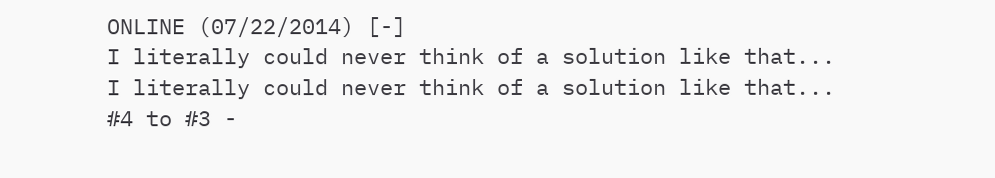ONLINE (07/22/2014) [-]
I literally could never think of a solution like that...
I literally could never think of a solution like that...
#4 to #3 -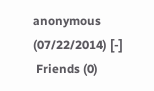anonymous (07/22/2014) [-]
 Friends (0)